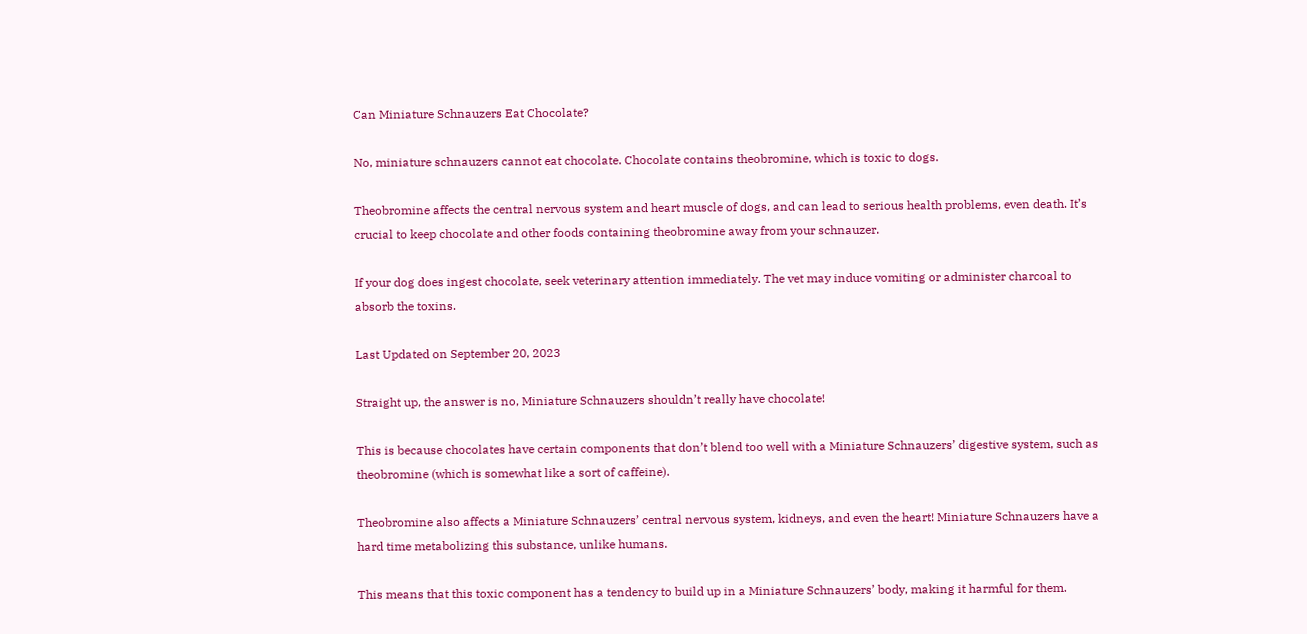Can Miniature Schnauzers Eat Chocolate?

No, miniature schnauzers cannot eat chocolate. Chocolate contains theobromine, which is toxic to dogs.

Theobromine affects the central nervous system and heart muscle of dogs, and can lead to serious health problems, even death. It’s crucial to keep chocolate and other foods containing theobromine away from your schnauzer.

If your dog does ingest chocolate, seek veterinary attention immediately. The vet may induce vomiting or administer charcoal to absorb the toxins.

Last Updated on September 20, 2023

Straight up, the answer is no, Miniature Schnauzers shouldn’t really have chocolate!

This is because chocolates have certain components that don’t blend too well with a Miniature Schnauzers’ digestive system, such as theobromine (which is somewhat like a sort of caffeine).

Theobromine also affects a Miniature Schnauzers’ central nervous system, kidneys, and even the heart! Miniature Schnauzers have a hard time metabolizing this substance, unlike humans.

This means that this toxic component has a tendency to build up in a Miniature Schnauzers’ body, making it harmful for them.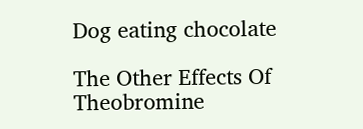Dog eating chocolate

The Other Effects Of Theobromine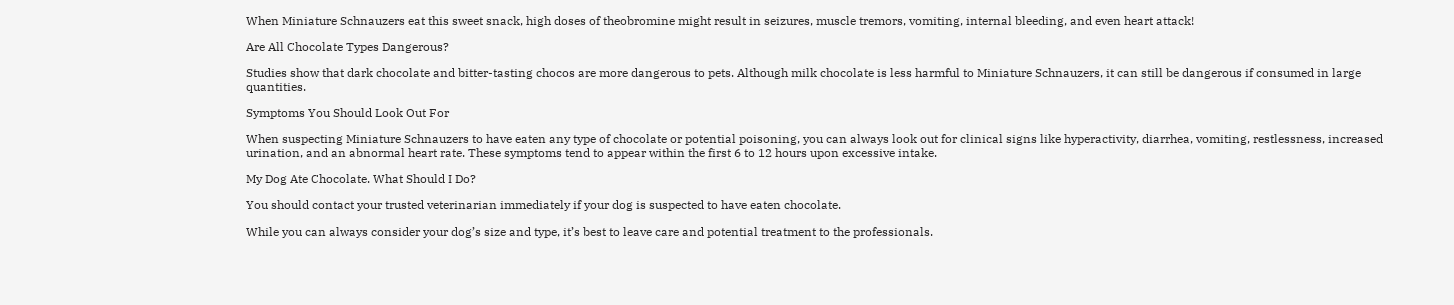When Miniature Schnauzers eat this sweet snack, high doses of theobromine might result in seizures, muscle tremors, vomiting, internal bleeding, and even heart attack!

Are All Chocolate Types Dangerous?

Studies show that dark chocolate and bitter-tasting chocos are more dangerous to pets. Although milk chocolate is less harmful to Miniature Schnauzers, it can still be dangerous if consumed in large quantities.

Symptoms You Should Look Out For

When suspecting Miniature Schnauzers to have eaten any type of chocolate or potential poisoning, you can always look out for clinical signs like hyperactivity, diarrhea, vomiting, restlessness, increased urination, and an abnormal heart rate. These symptoms tend to appear within the first 6 to 12 hours upon excessive intake.

My Dog Ate Chocolate. What Should I Do?

You should contact your trusted veterinarian immediately if your dog is suspected to have eaten chocolate.

While you can always consider your dog’s size and type, it’s best to leave care and potential treatment to the professionals.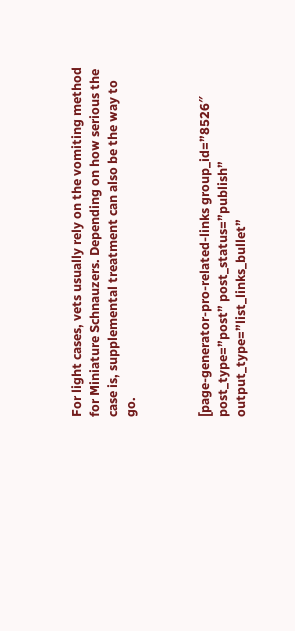For light cases, vets usually rely on the vomiting method for Miniature Schnauzers. Depending on how serious the case is, supplemental treatment can also be the way to go.



[page-generator-pro-related-links group_id=”8526″ post_type=”post” post_status=”publish” output_type=”list_links_bullet”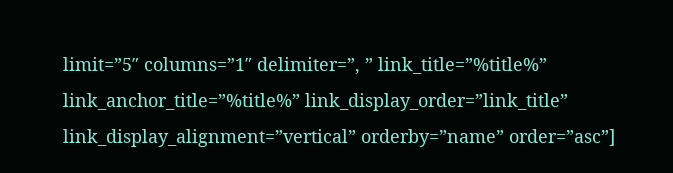limit=”5″ columns=”1″ delimiter=”, ” link_title=”%title%” link_anchor_title=”%title%” link_display_order=”link_title” link_display_alignment=”vertical” orderby=”name” order=”asc”]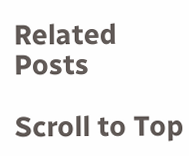Related Posts

Scroll to Top